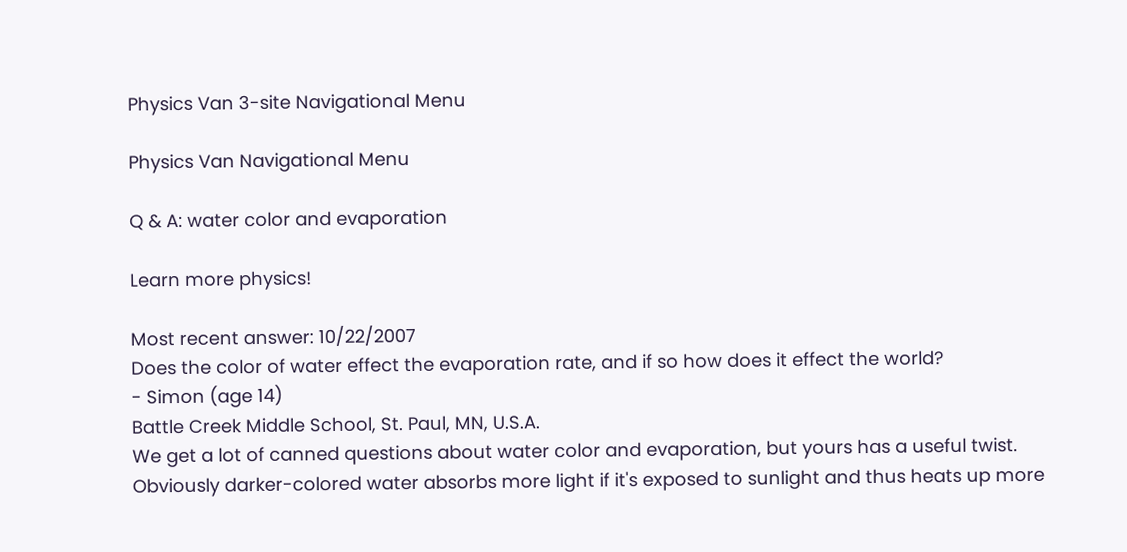Physics Van 3-site Navigational Menu

Physics Van Navigational Menu

Q & A: water color and evaporation

Learn more physics!

Most recent answer: 10/22/2007
Does the color of water effect the evaporation rate, and if so how does it effect the world?
- Simon (age 14)
Battle Creek Middle School, St. Paul, MN, U.S.A.
We get a lot of canned questions about water color and evaporation, but yours has a useful twist. Obviously darker-colored water absorbs more light if it's exposed to sunlight and thus heats up more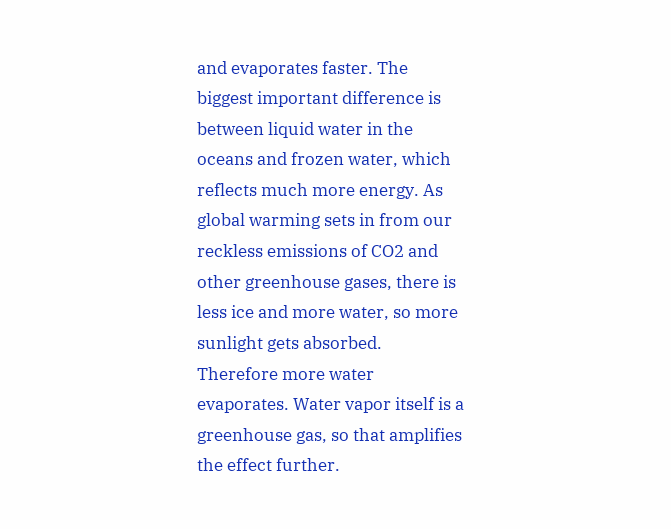and evaporates faster. The biggest important difference is between liquid water in the oceans and frozen water, which reflects much more energy. As global warming sets in from our reckless emissions of CO2 and other greenhouse gases, there is less ice and more water, so more sunlight gets absorbed. Therefore more water evaporates. Water vapor itself is a greenhouse gas, so that amplifies the effect further.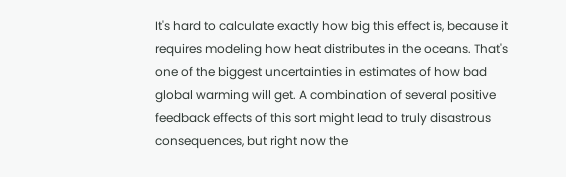It's hard to calculate exactly how big this effect is, because it requires modeling how heat distributes in the oceans. That's one of the biggest uncertainties in estimates of how bad global warming will get. A combination of several positive feedback effects of this sort might lead to truly disastrous consequences, but right now the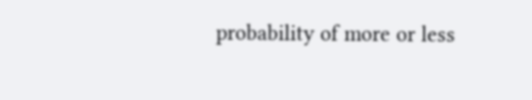probability of more or less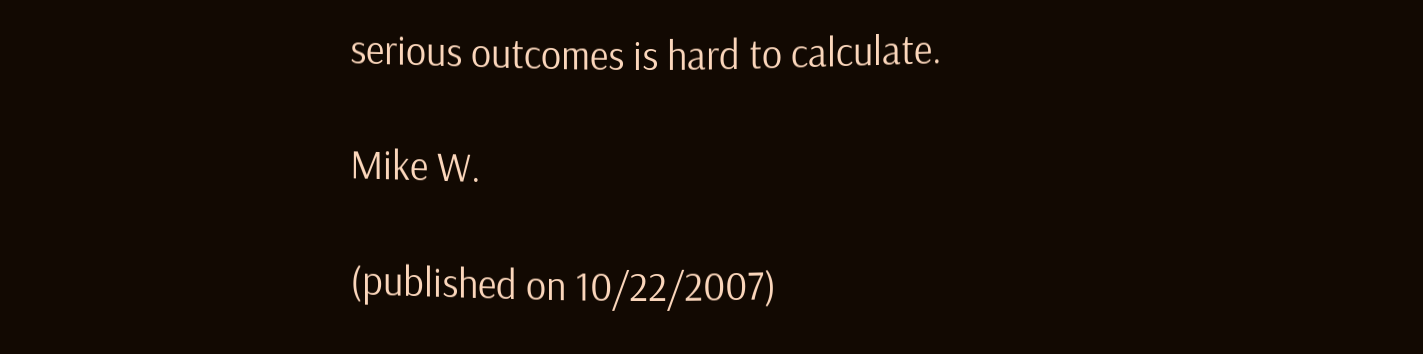serious outcomes is hard to calculate.

Mike W.

(published on 10/22/2007)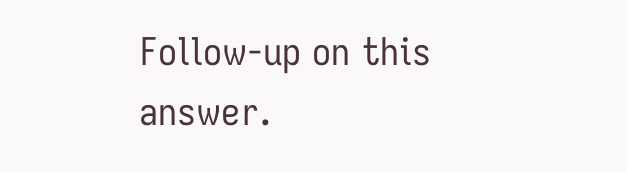Follow-up on this answer.